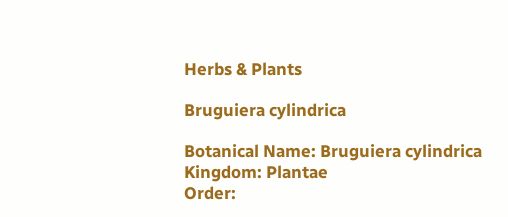Herbs & Plants

Bruguiera cylindrica

Botanical Name: Bruguiera cylindrica
Kingdom: Plantae
Order: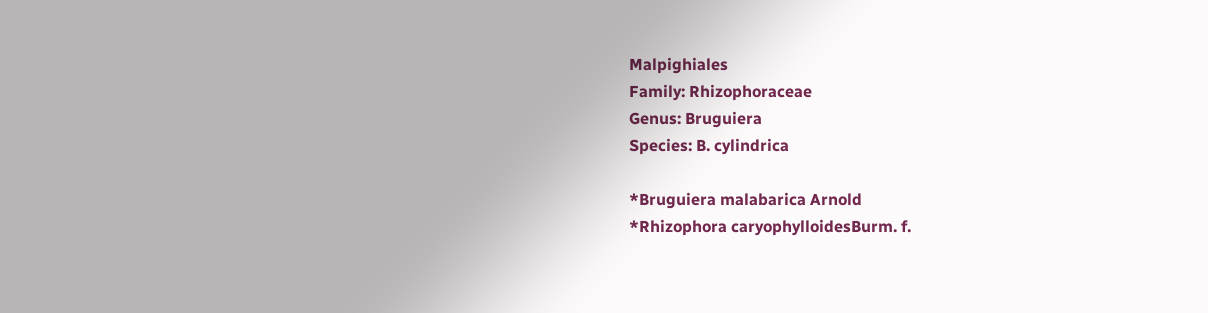Malpighiales
Family: Rhizophoraceae
Genus: Bruguiera
Species: B. cylindrica

*Bruguiera malabarica Arnold
*Rhizophora caryophylloidesBurm. f.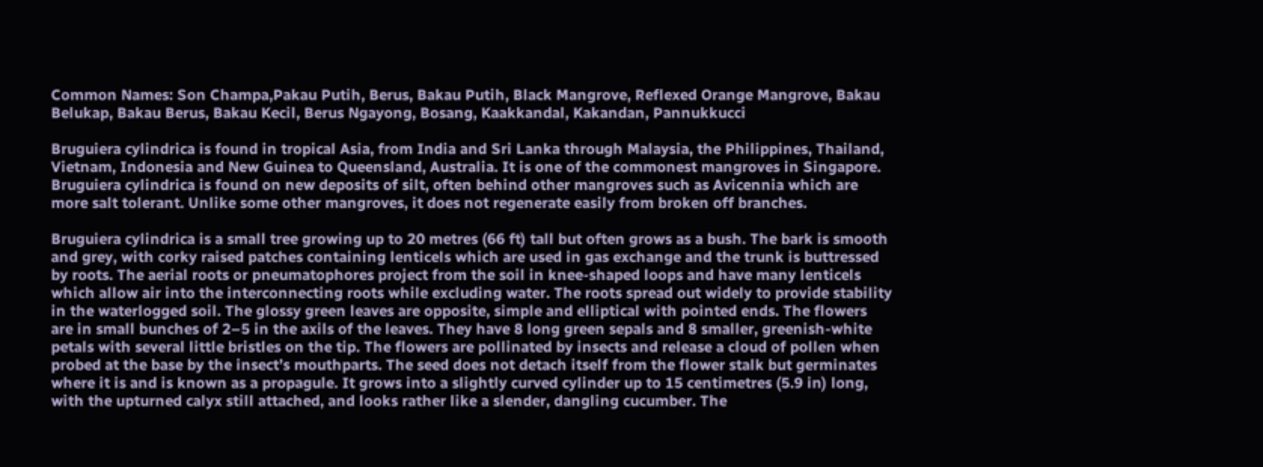Common Names: Son Champa,Pakau Putih, Berus, Bakau Putih, Black Mangrove, Reflexed Orange Mangrove, Bakau Belukap, Bakau Berus, Bakau Kecil, Berus Ngayong, Bosang, Kaakkandal, Kakandan, Pannukkucci

Bruguiera cylindrica is found in tropical Asia, from India and Sri Lanka through Malaysia, the Philippines, Thailand, Vietnam, Indonesia and New Guinea to Queensland, Australia. It is one of the commonest mangroves in Singapore. Bruguiera cylindrica is found on new deposits of silt, often behind other mangroves such as Avicennia which are more salt tolerant. Unlike some other mangroves, it does not regenerate easily from broken off branches.

Bruguiera cylindrica is a small tree growing up to 20 metres (66 ft) tall but often grows as a bush. The bark is smooth and grey, with corky raised patches containing lenticels which are used in gas exchange and the trunk is buttressed by roots. The aerial roots or pneumatophores project from the soil in knee-shaped loops and have many lenticels which allow air into the interconnecting roots while excluding water. The roots spread out widely to provide stability in the waterlogged soil. The glossy green leaves are opposite, simple and elliptical with pointed ends. The flowers are in small bunches of 2–5 in the axils of the leaves. They have 8 long green sepals and 8 smaller, greenish-white petals with several little bristles on the tip. The flowers are pollinated by insects and release a cloud of pollen when probed at the base by the insect’s mouthparts. The seed does not detach itself from the flower stalk but germinates where it is and is known as a propagule. It grows into a slightly curved cylinder up to 15 centimetres (5.9 in) long, with the upturned calyx still attached, and looks rather like a slender, dangling cucumber. The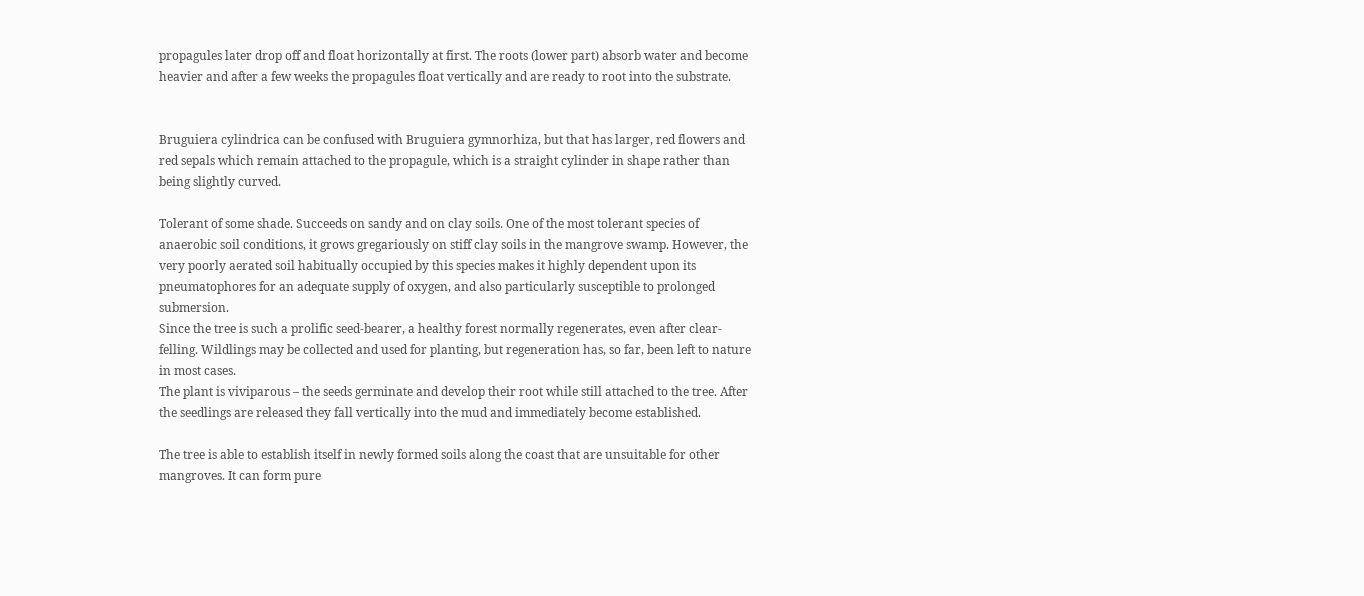propagules later drop off and float horizontally at first. The roots (lower part) absorb water and become heavier and after a few weeks the propagules float vertically and are ready to root into the substrate.


Bruguiera cylindrica can be confused with Bruguiera gymnorhiza, but that has larger, red flowers and red sepals which remain attached to the propagule, which is a straight cylinder in shape rather than being slightly curved.

Tolerant of some shade. Succeeds on sandy and on clay soils. One of the most tolerant species of anaerobic soil conditions, it grows gregariously on stiff clay soils in the mangrove swamp. However, the very poorly aerated soil habitually occupied by this species makes it highly dependent upon its pneumatophores for an adequate supply of oxygen, and also particularly susceptible to prolonged submersion.
Since the tree is such a prolific seed-bearer, a healthy forest normally regenerates, even after clear-felling. Wildlings may be collected and used for planting, but regeneration has, so far, been left to nature in most cases.
The plant is viviparous – the seeds germinate and develop their root while still attached to the tree. After the seedlings are released they fall vertically into the mud and immediately become established.

The tree is able to establish itself in newly formed soils along the coast that are unsuitable for other mangroves. It can form pure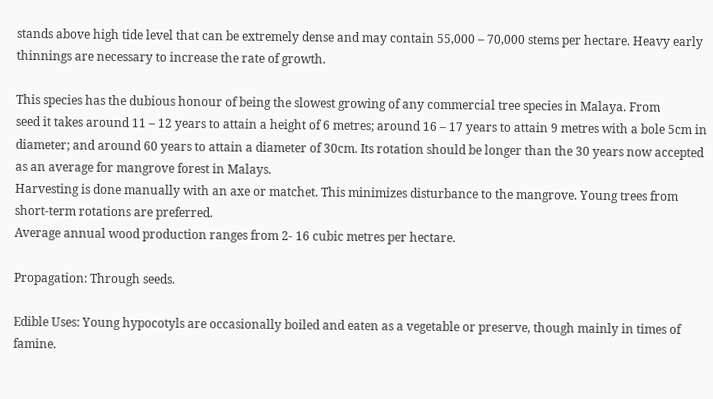stands above high tide level that can be extremely dense and may contain 55,000 – 70,000 stems per hectare. Heavy early thinnings are necessary to increase the rate of growth.

This species has the dubious honour of being the slowest growing of any commercial tree species in Malaya. From
seed it takes around 11 – 12 years to attain a height of 6 metres; around 16 – 17 years to attain 9 metres with a bole 5cm in diameter; and around 60 years to attain a diameter of 30cm. Its rotation should be longer than the 30 years now accepted as an average for mangrove forest in Malays.
Harvesting is done manually with an axe or matchet. This minimizes disturbance to the mangrove. Young trees from short-term rotations are preferred.
Average annual wood production ranges from 2- 16 cubic metres per hectare.

Propagation: Through seeds.

Edible Uses: Young hypocotyls are occasionally boiled and eaten as a vegetable or preserve, though mainly in times of famine.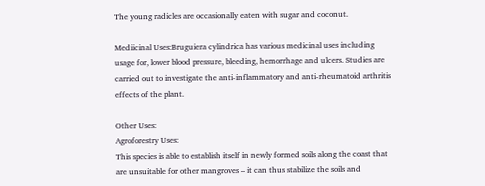The young radicles are occasionally eaten with sugar and coconut.

Mediicinal Uses:Bruguiera cylindrica has various medicinal uses including usage for, lower blood pressure, bleeding, hemorrhage and ulcers. Studies are carried out to investigate the anti-inflammatory and anti-rheumatoid arthritis effects of the plant.

Other Uses:
Agroforestry Uses:
This species is able to establish itself in newly formed soils along the coast that are unsuitable for other mangroves – it can thus stabilize the soils and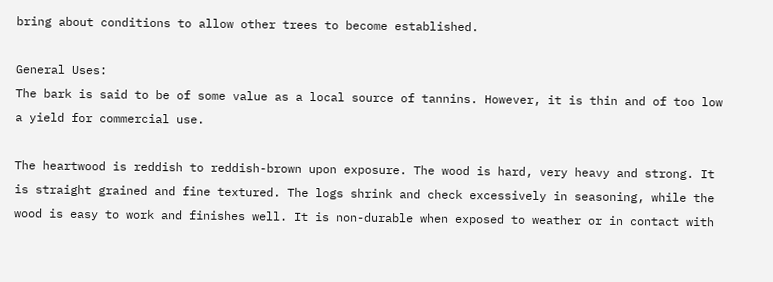bring about conditions to allow other trees to become established.

General Uses:
The bark is said to be of some value as a local source of tannins. However, it is thin and of too low a yield for commercial use.

The heartwood is reddish to reddish-brown upon exposure. The wood is hard, very heavy and strong. It is straight grained and fine textured. The logs shrink and check excessively in seasoning, while the wood is easy to work and finishes well. It is non-durable when exposed to weather or in contact with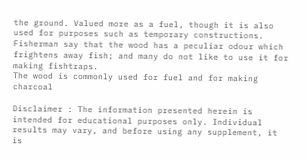the ground. Valued more as a fuel, though it is also used for purposes such as temporary constructions. Fisherman say that the wood has a peculiar odour which frightens away fish; and many do not like to use it for making fishtraps.
The wood is commonly used for fuel and for making charcoal

Disclaimer : The information presented herein is intended for educational purposes only. Individual results may vary, and before using any supplement, it is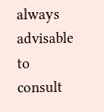always advisable to consult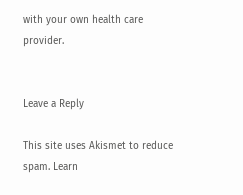with your own health care provider.


Leave a Reply

This site uses Akismet to reduce spam. Learn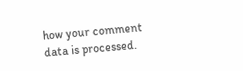how your comment data is processed.